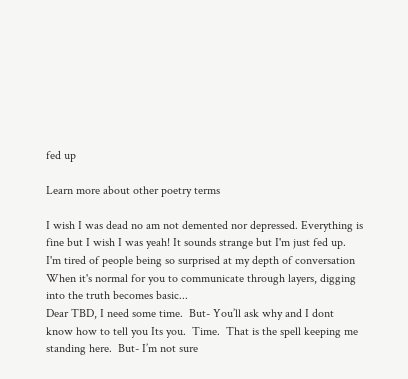fed up

Learn more about other poetry terms

I wish I was dead no am not demented nor depressed. Everything is fine but I wish I was yeah! It sounds strange but I'm just fed up.
I'm tired of people being so surprised at my depth of conversation When it's normal for you to communicate through layers, digging into the truth becomes basic...
Dear TBD, I need some time.  But- You’ll ask why and I dont know how to tell you Its you.  Time.  That is the spell keeping me standing here.  But- I’m not sure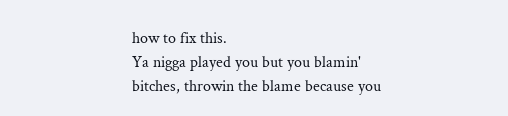how to fix this.
Ya nigga played you but you blamin' bitches, throwin the blame because you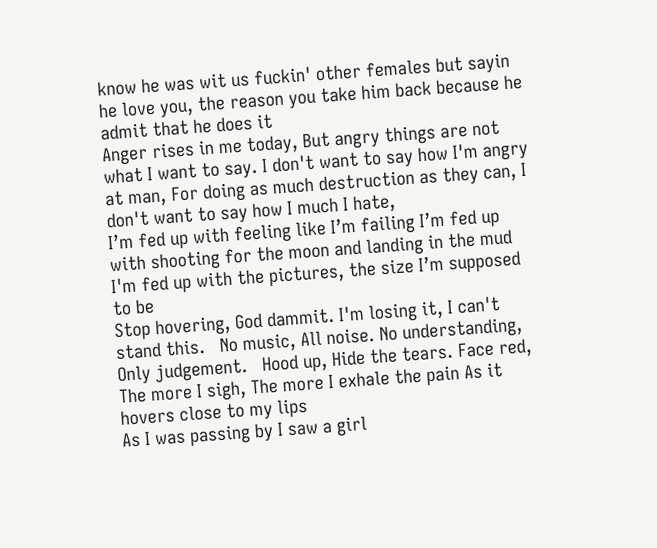know he was wit us fuckin' other females but sayin he love you, the reason you take him back because he admit that he does it
Anger rises in me today, But angry things are not what I want to say. I don't want to say how I'm angry at man, For doing as much destruction as they can, I don't want to say how I much I hate,
I’m fed up with feeling like I’m failing I’m fed up with shooting for the moon and landing in the mud   I'm fed up with the pictures, the size I’m supposed to be
Stop hovering, God dammit. I'm losing it, I can't stand this.   No music, All noise. No understanding, Only judgement.   Hood up, Hide the tears. Face red,
The more I sigh, The more I exhale the pain As it hovers close to my lips
As I was passing by I saw a girl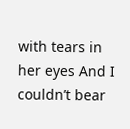with tears in her eyes And I couldn’t bear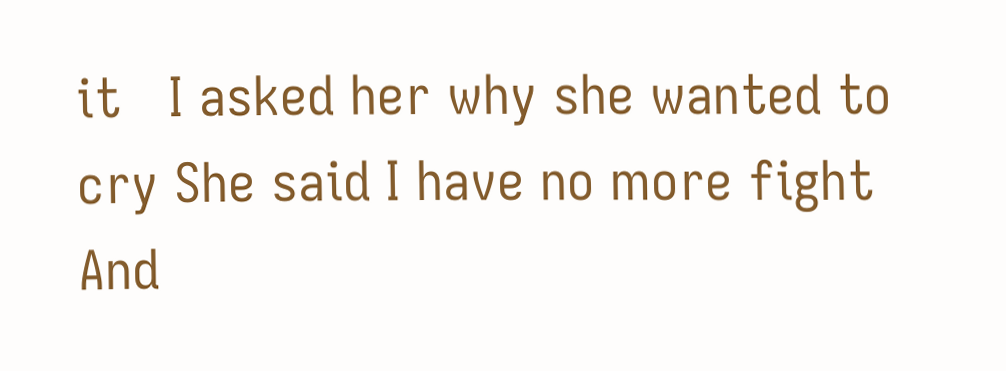it   I asked her why she wanted to cry She said I have no more fight And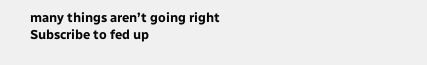many things aren’t going right
Subscribe to fed up